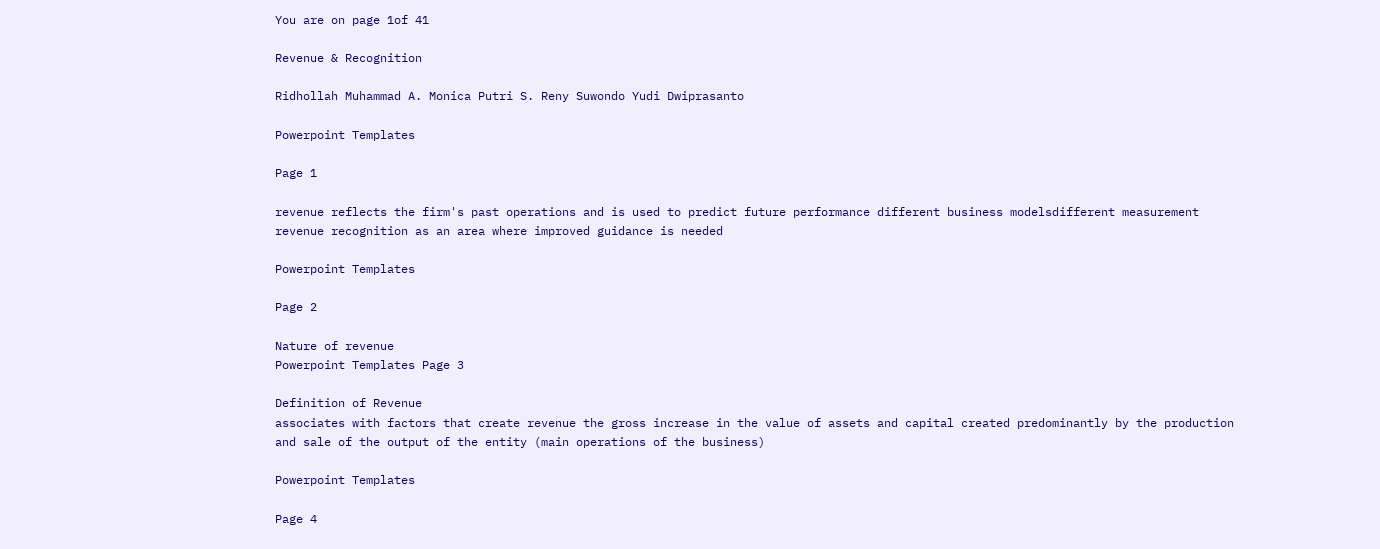You are on page 1of 41

Revenue & Recognition

Ridhollah Muhammad A. Monica Putri S. Reny Suwondo Yudi Dwiprasanto

Powerpoint Templates

Page 1

revenue reflects the firm's past operations and is used to predict future performance different business modelsdifferent measurement revenue recognition as an area where improved guidance is needed

Powerpoint Templates

Page 2

Nature of revenue
Powerpoint Templates Page 3

Definition of Revenue
associates with factors that create revenue the gross increase in the value of assets and capital created predominantly by the production and sale of the output of the entity (main operations of the business)

Powerpoint Templates

Page 4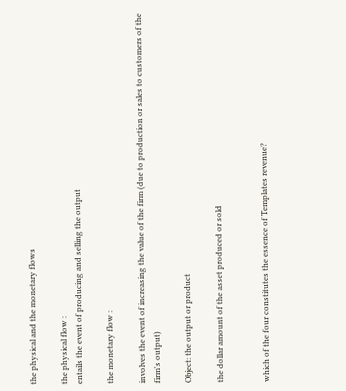the physical and the monetary flows

the physical flow :
entails the event of producing and selling the output

the monetary flow :

involves the event of increasing the value of the firm (due to production or sales to customers of the firm's output)

Object: the output or product

the dollar amount of the asset produced or sold


which of the four constitutes the essence of Templates revenue?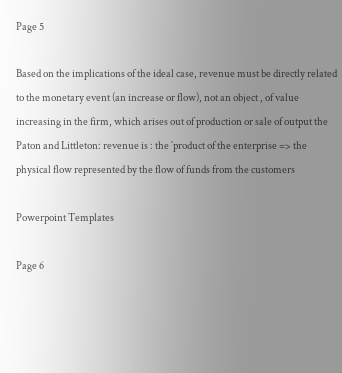Page 5

Based on the implications of the ideal case, revenue must be directly related to the monetary event (an increase or flow), not an object , of value increasing in the firm, which arises out of production or sale of output the Paton and Littleton: revenue is : the `product of the enterprise => the physical flow represented by the flow of funds from the customers

Powerpoint Templates

Page 6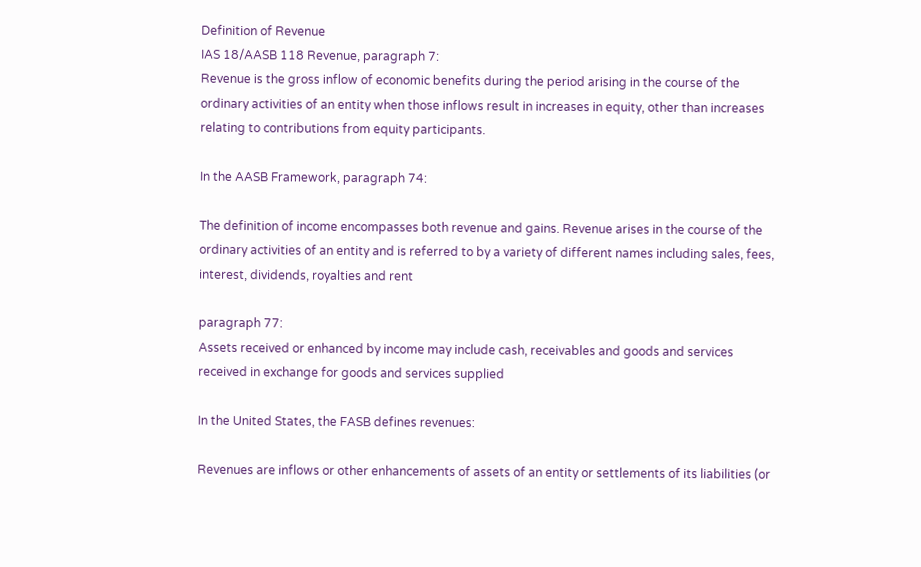Definition of Revenue
IAS 18/AASB 118 Revenue, paragraph 7:
Revenue is the gross inflow of economic benefits during the period arising in the course of the ordinary activities of an entity when those inflows result in increases in equity, other than increases relating to contributions from equity participants.

In the AASB Framework, paragraph 74:

The definition of income encompasses both revenue and gains. Revenue arises in the course of the ordinary activities of an entity and is referred to by a variety of different names including sales, fees, interest, dividends, royalties and rent

paragraph 77:
Assets received or enhanced by income may include cash, receivables and goods and services received in exchange for goods and services supplied

In the United States, the FASB defines revenues:

Revenues are inflows or other enhancements of assets of an entity or settlements of its liabilities (or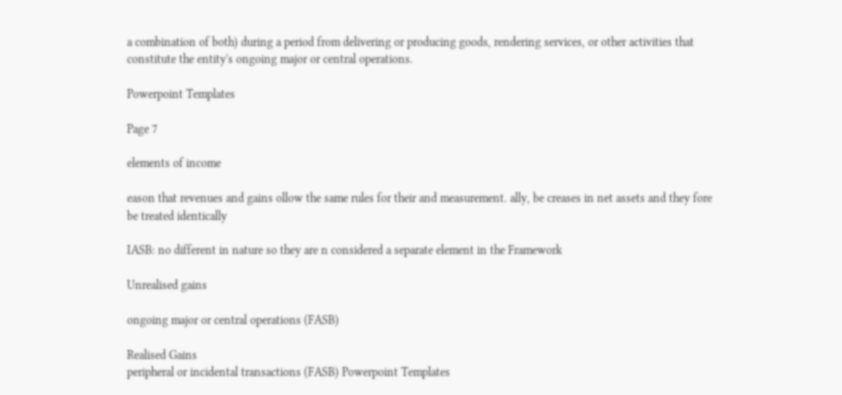a combination of both) during a period from delivering or producing goods, rendering services, or other activities that constitute the entity's ongoing major or central operations.

Powerpoint Templates

Page 7

elements of income

eason that revenues and gains ollow the same rules for their and measurement. ally, be creases in net assets and they fore be treated identically

IASB: no different in nature so they are n considered a separate element in the Framework

Unrealised gains

ongoing major or central operations (FASB)

Realised Gains
peripheral or incidental transactions (FASB) Powerpoint Templates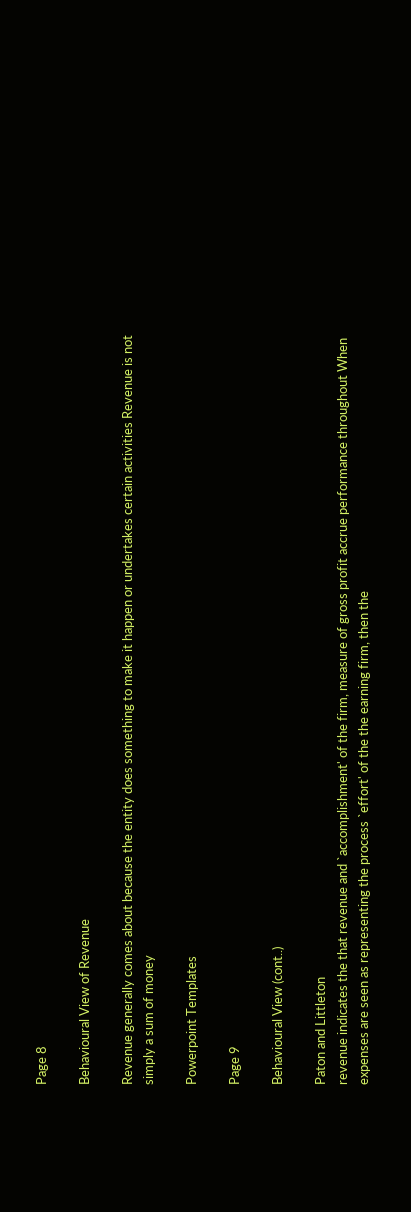Page 8

Behavioural View of Revenue

Revenue generally comes about because the entity does something to make it happen or undertakes certain activities Revenue is not simply a sum of money

Powerpoint Templates

Page 9

Behavioural View (cont..)

Paton and Littleton
revenue indicates the that revenue and `accomplishment' of the firm, measure of gross profit accrue performance throughout When expenses are seen as representing the process `effort' of the the earning firm, then the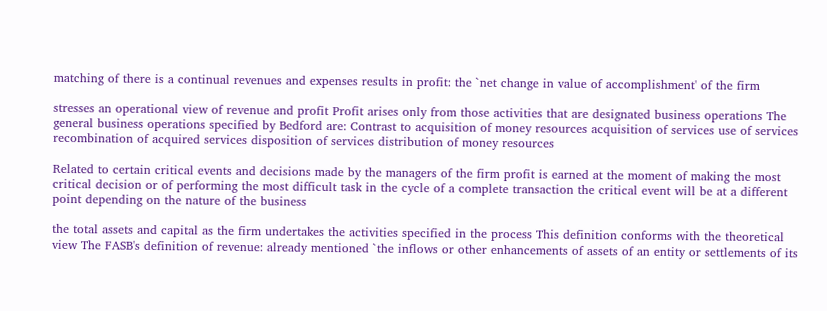matching of there is a continual revenues and expenses results in profit: the `net change in value of accomplishment' of the firm

stresses an operational view of revenue and profit Profit arises only from those activities that are designated business operations The general business operations specified by Bedford are: Contrast to acquisition of money resources acquisition of services use of services recombination of acquired services disposition of services distribution of money resources

Related to certain critical events and decisions made by the managers of the firm profit is earned at the moment of making the most critical decision or of performing the most difficult task in the cycle of a complete transaction the critical event will be at a different point depending on the nature of the business

the total assets and capital as the firm undertakes the activities specified in the process This definition conforms with the theoretical view The FASB's definition of revenue: already mentioned `the inflows or other enhancements of assets of an entity or settlements of its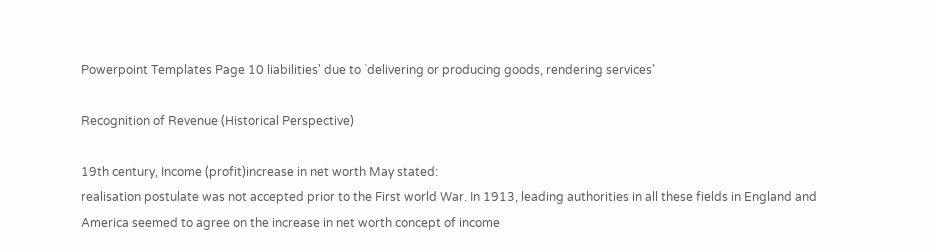Powerpoint Templates Page 10 liabilities' due to `delivering or producing goods, rendering services'

Recognition of Revenue (Historical Perspective)

19th century, Income (profit)increase in net worth May stated:
realisation postulate was not accepted prior to the First world War. In 1913, leading authorities in all these fields in England and America seemed to agree on the increase in net worth concept of income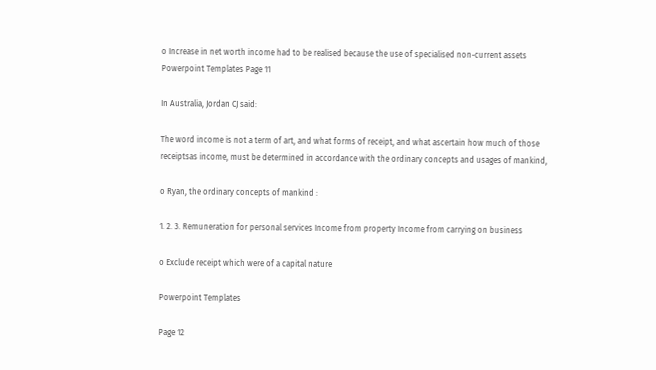o Increase in net worth income had to be realised because the use of specialised non-current assets
Powerpoint Templates Page 11

In Australia, Jordan CJ said:

The word income is not a term of art, and what forms of receipt, and what ascertain how much of those receiptsas income, must be determined in accordance with the ordinary concepts and usages of mankind,

o Ryan, the ordinary concepts of mankind :

1. 2. 3. Remuneration for personal services Income from property Income from carrying on business

o Exclude receipt which were of a capital nature

Powerpoint Templates

Page 12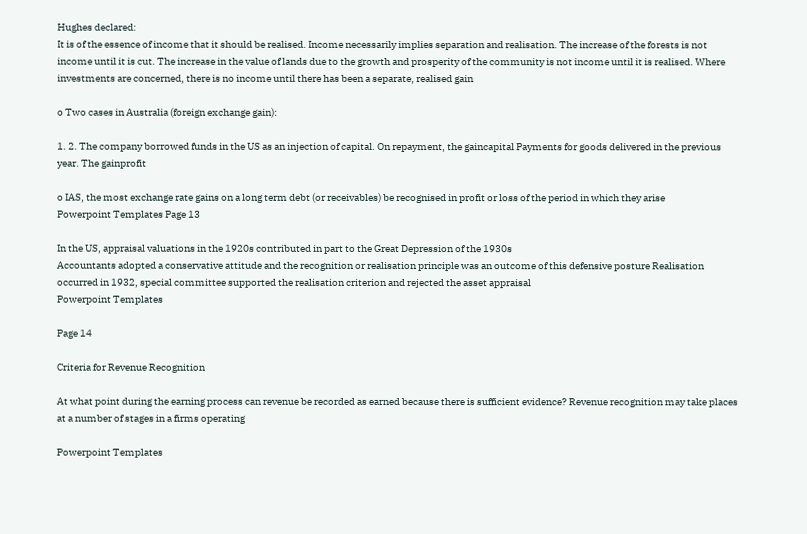Hughes declared:
It is of the essence of income that it should be realised. Income necessarily implies separation and realisation. The increase of the forests is not income until it is cut. The increase in the value of lands due to the growth and prosperity of the community is not income until it is realised. Where investments are concerned, there is no income until there has been a separate, realised gain

o Two cases in Australia (foreign exchange gain):

1. 2. The company borrowed funds in the US as an injection of capital. On repayment, the gaincapital Payments for goods delivered in the previous year. The gainprofit

o IAS, the most exchange rate gains on a long term debt (or receivables) be recognised in profit or loss of the period in which they arise
Powerpoint Templates Page 13

In the US, appraisal valuations in the 1920s contributed in part to the Great Depression of the 1930s
Accountants adopted a conservative attitude and the recognition or realisation principle was an outcome of this defensive posture Realisation occurred in 1932, special committee supported the realisation criterion and rejected the asset appraisal
Powerpoint Templates

Page 14

Criteria for Revenue Recognition

At what point during the earning process can revenue be recorded as earned because there is sufficient evidence? Revenue recognition may take places at a number of stages in a firms operating

Powerpoint Templates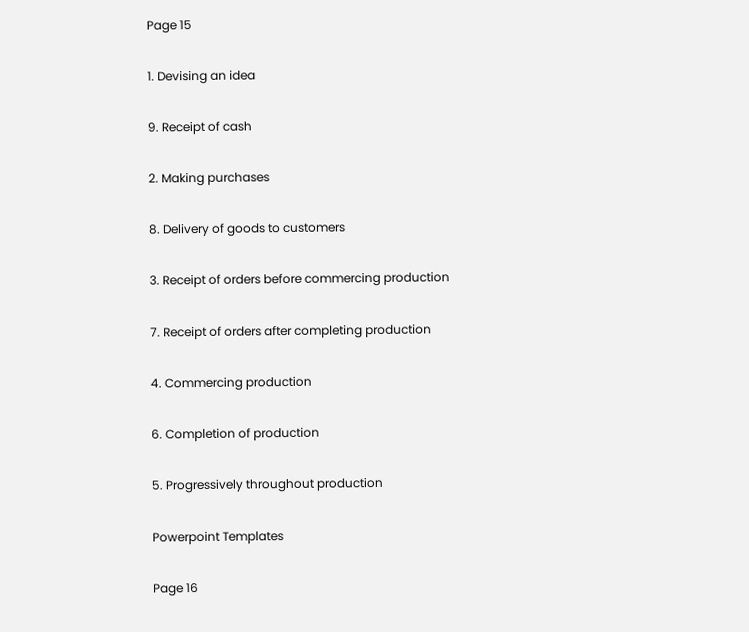Page 15

1. Devising an idea

9. Receipt of cash

2. Making purchases

8. Delivery of goods to customers

3. Receipt of orders before commercing production

7. Receipt of orders after completing production

4. Commercing production

6. Completion of production

5. Progressively throughout production

Powerpoint Templates

Page 16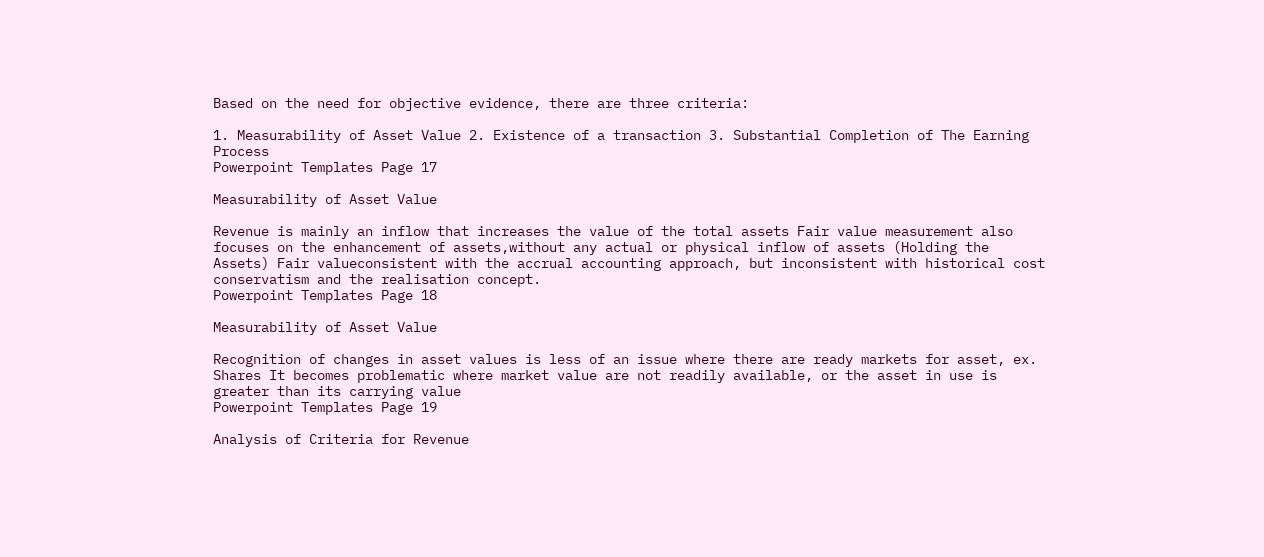Based on the need for objective evidence, there are three criteria:

1. Measurability of Asset Value 2. Existence of a transaction 3. Substantial Completion of The Earning Process
Powerpoint Templates Page 17

Measurability of Asset Value

Revenue is mainly an inflow that increases the value of the total assets Fair value measurement also focuses on the enhancement of assets,without any actual or physical inflow of assets (Holding the Assets) Fair valueconsistent with the accrual accounting approach, but inconsistent with historical cost conservatism and the realisation concept.
Powerpoint Templates Page 18

Measurability of Asset Value

Recognition of changes in asset values is less of an issue where there are ready markets for asset, ex. Shares It becomes problematic where market value are not readily available, or the asset in use is greater than its carrying value
Powerpoint Templates Page 19

Analysis of Criteria for Revenue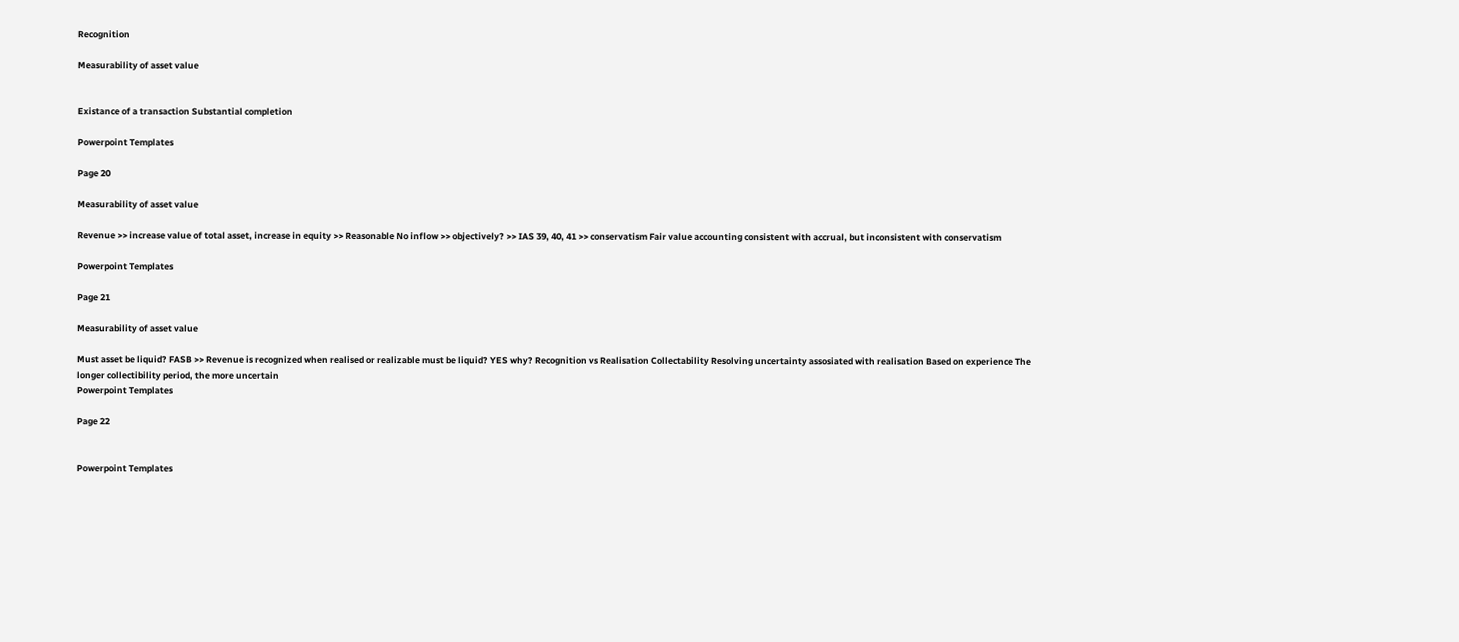Recognition

Measurability of asset value


Existance of a transaction Substantial completion

Powerpoint Templates

Page 20

Measurability of asset value

Revenue >> increase value of total asset, increase in equity >> Reasonable No inflow >> objectively? >> IAS 39, 40, 41 >> conservatism Fair value accounting consistent with accrual, but inconsistent with conservatism

Powerpoint Templates

Page 21

Measurability of asset value

Must asset be liquid? FASB >> Revenue is recognized when realised or realizable must be liquid? YES why? Recognition vs Realisation Collectability Resolving uncertainty assosiated with realisation Based on experience The longer collectibility period, the more uncertain
Powerpoint Templates

Page 22


Powerpoint Templates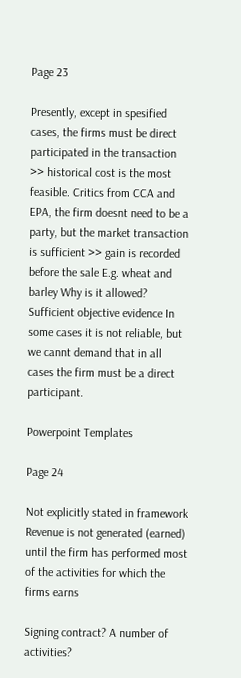Page 23

Presently, except in spesified cases, the firms must be direct participated in the transaction >> historical cost is the most feasible. Critics from CCA and EPA, the firm doesnt need to be a party, but the market transaction is sufficient >> gain is recorded before the sale E.g. wheat and barley Why is it allowed? Sufficient objective evidence In some cases it is not reliable, but we cannt demand that in all cases the firm must be a direct participant.

Powerpoint Templates

Page 24

Not explicitly stated in framework Revenue is not generated (earned) until the firm has performed most of the activities for which the firms earns

Signing contract? A number of activities?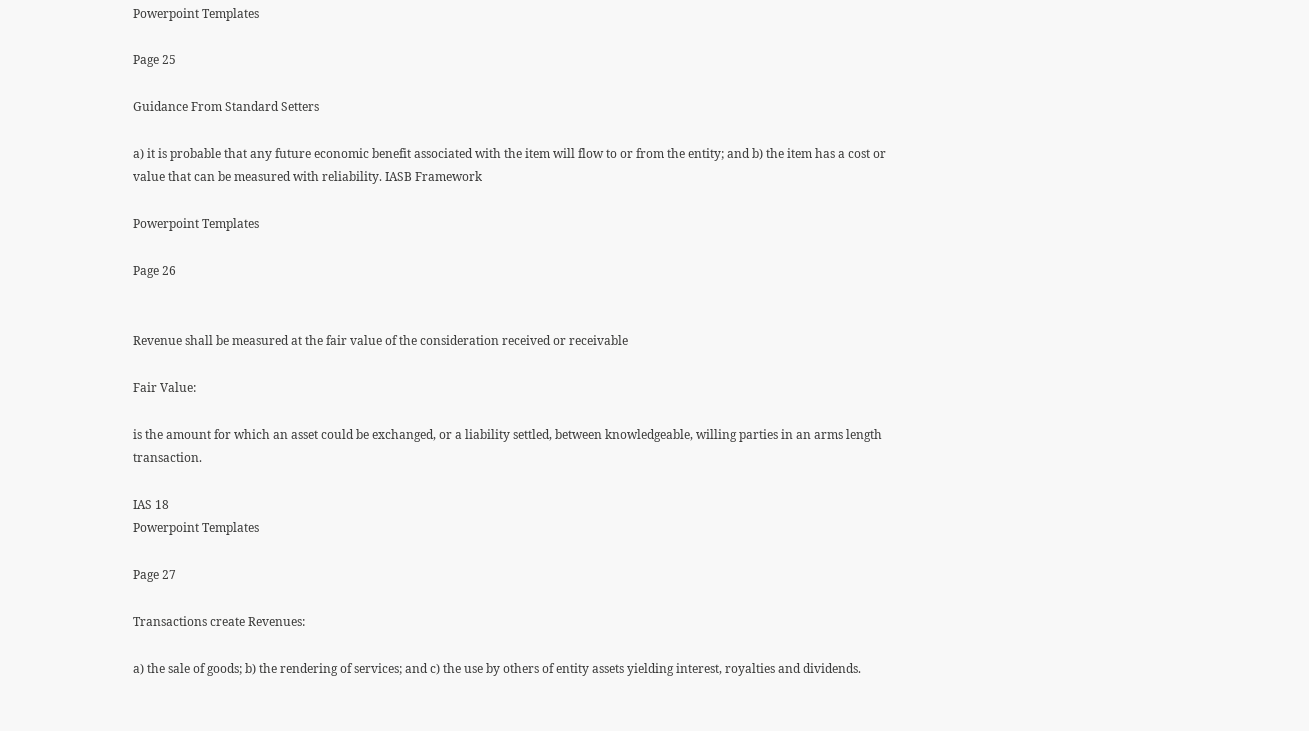Powerpoint Templates

Page 25

Guidance From Standard Setters

a) it is probable that any future economic benefit associated with the item will flow to or from the entity; and b) the item has a cost or value that can be measured with reliability. IASB Framework

Powerpoint Templates

Page 26


Revenue shall be measured at the fair value of the consideration received or receivable

Fair Value:

is the amount for which an asset could be exchanged, or a liability settled, between knowledgeable, willing parties in an arms length transaction.

IAS 18
Powerpoint Templates

Page 27

Transactions create Revenues:

a) the sale of goods; b) the rendering of services; and c) the use by others of entity assets yielding interest, royalties and dividends.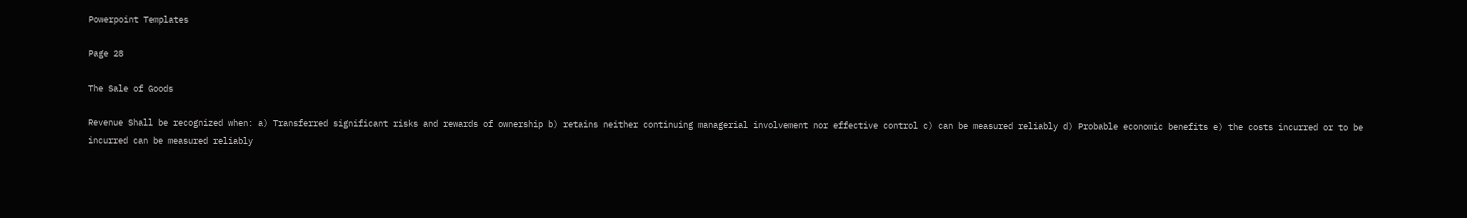Powerpoint Templates

Page 28

The Sale of Goods

Revenue Shall be recognized when: a) Transferred significant risks and rewards of ownership b) retains neither continuing managerial involvement nor effective control c) can be measured reliably d) Probable economic benefits e) the costs incurred or to be incurred can be measured reliably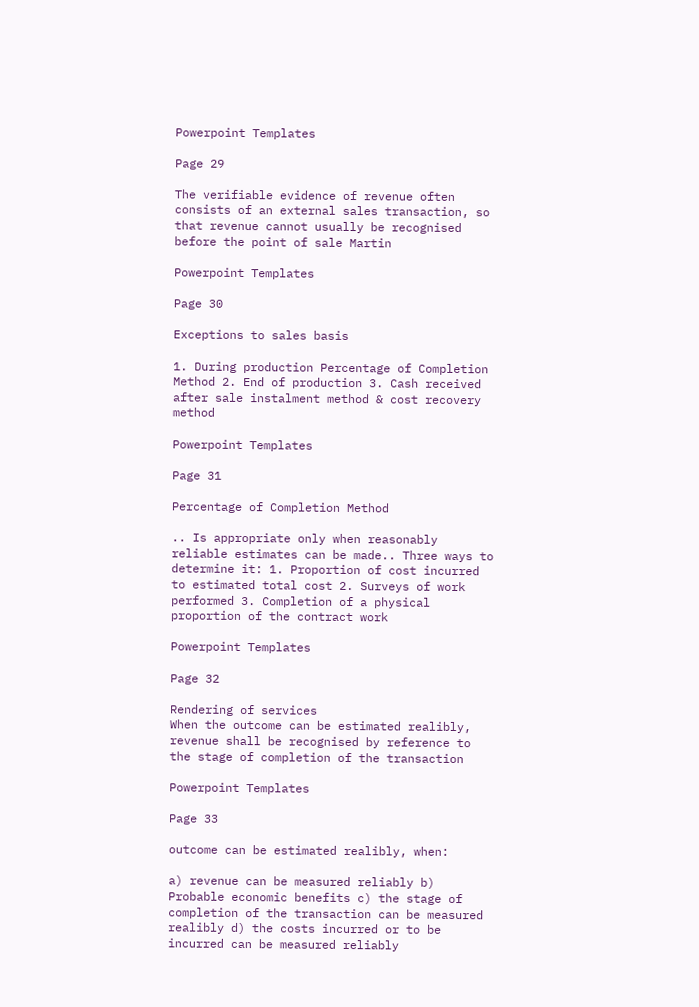Powerpoint Templates

Page 29

The verifiable evidence of revenue often consists of an external sales transaction, so that revenue cannot usually be recognised before the point of sale Martin

Powerpoint Templates

Page 30

Exceptions to sales basis

1. During production Percentage of Completion Method 2. End of production 3. Cash received after sale instalment method & cost recovery method

Powerpoint Templates

Page 31

Percentage of Completion Method

.. Is appropriate only when reasonably reliable estimates can be made.. Three ways to determine it: 1. Proportion of cost incurred to estimated total cost 2. Surveys of work performed 3. Completion of a physical proportion of the contract work

Powerpoint Templates

Page 32

Rendering of services
When the outcome can be estimated realibly, revenue shall be recognised by reference to the stage of completion of the transaction

Powerpoint Templates

Page 33

outcome can be estimated realibly, when:

a) revenue can be measured reliably b) Probable economic benefits c) the stage of completion of the transaction can be measured realibly d) the costs incurred or to be incurred can be measured reliably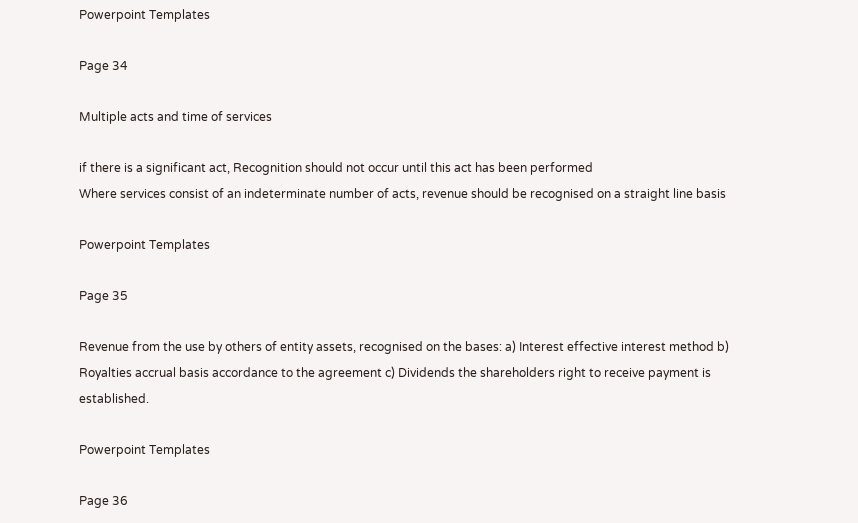Powerpoint Templates

Page 34

Multiple acts and time of services

if there is a significant act, Recognition should not occur until this act has been performed
Where services consist of an indeterminate number of acts, revenue should be recognised on a straight line basis

Powerpoint Templates

Page 35

Revenue from the use by others of entity assets, recognised on the bases: a) Interest effective interest method b) Royalties accrual basis accordance to the agreement c) Dividends the shareholders right to receive payment is established.

Powerpoint Templates

Page 36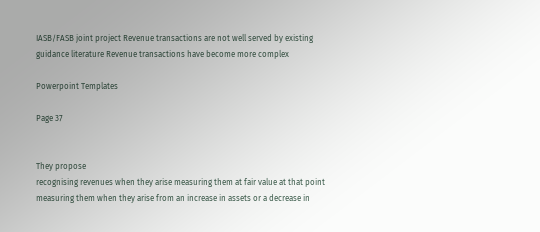IASB/FASB joint project Revenue transactions are not well served by existing guidance literature Revenue transactions have become more complex

Powerpoint Templates

Page 37


They propose
recognising revenues when they arise measuring them at fair value at that point measuring them when they arise from an increase in assets or a decrease in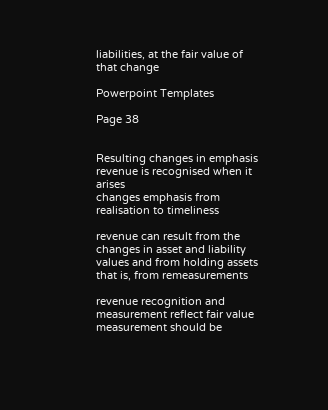liabilities, at the fair value of that change

Powerpoint Templates

Page 38


Resulting changes in emphasis
revenue is recognised when it arises
changes emphasis from realisation to timeliness

revenue can result from the changes in asset and liability values and from holding assets
that is, from remeasurements

revenue recognition and measurement reflect fair value measurement should be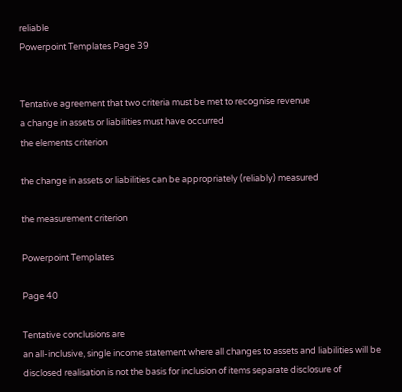reliable
Powerpoint Templates Page 39


Tentative agreement that two criteria must be met to recognise revenue
a change in assets or liabilities must have occurred
the elements criterion

the change in assets or liabilities can be appropriately (reliably) measured

the measurement criterion

Powerpoint Templates

Page 40

Tentative conclusions are
an all-inclusive, single income statement where all changes to assets and liabilities will be disclosed realisation is not the basis for inclusion of items separate disclosure of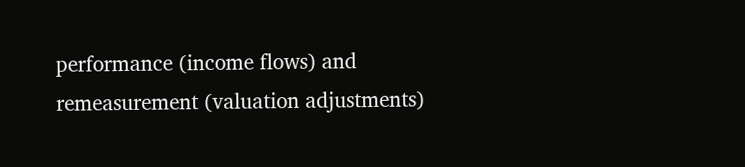performance (income flows) and remeasurement (valuation adjustments)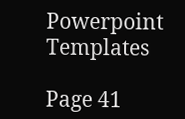Powerpoint Templates

Page 41